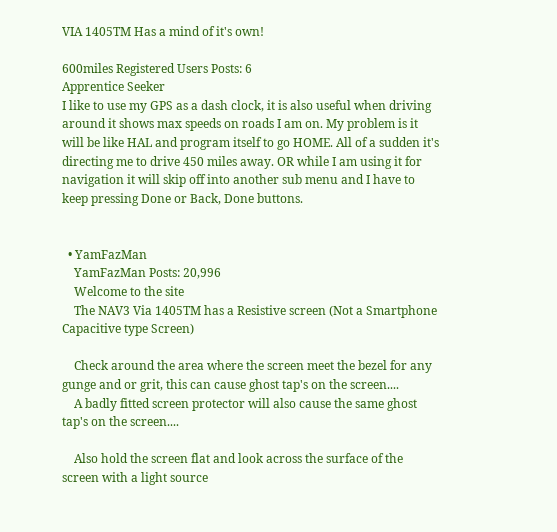VIA 1405TM Has a mind of it's own!

600miles Registered Users Posts: 6
Apprentice Seeker
I like to use my GPS as a dash clock, it is also useful when driving around it shows max speeds on roads I am on. My problem is it will be like HAL and program itself to go HOME. All of a sudden it's directing me to drive 450 miles away. OR while I am using it for navigation it will skip off into another sub menu and I have to keep pressing Done or Back, Done buttons.


  • YamFazMan
    YamFazMan Posts: 20,996
    Welcome to the site
    The NAV3 Via 1405TM has a Resistive screen (Not a Smartphone Capacitive type Screen)

    Check around the area where the screen meet the bezel for any gunge and or grit, this can cause ghost tap's on the screen....
    A badly fitted screen protector will also cause the same ghost tap's on the screen....

    Also hold the screen flat and look across the surface of the screen with a light source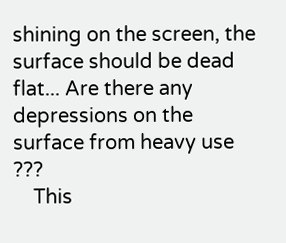shining on the screen, the surface should be dead flat... Are there any depressions on the surface from heavy use ???
    This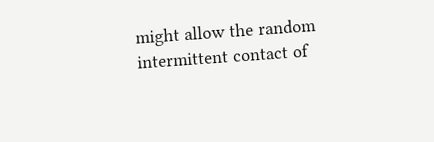might allow the random intermittent contact of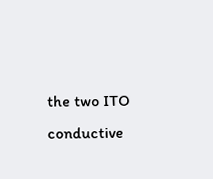the two ITO conductive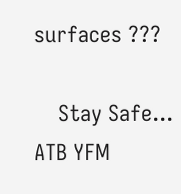surfaces ???

    Stay Safe... ATB YFM